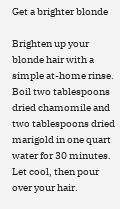Get a brighter blonde

Brighten up your blonde hair with a simple at-home rinse. Boil two tablespoons dried chamomile and two tablespoons dried marigold in one quart water for 30 minutes. Let cool, then pour over your hair.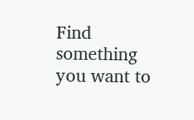Find something you want to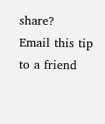share?
Email this tip to a friend